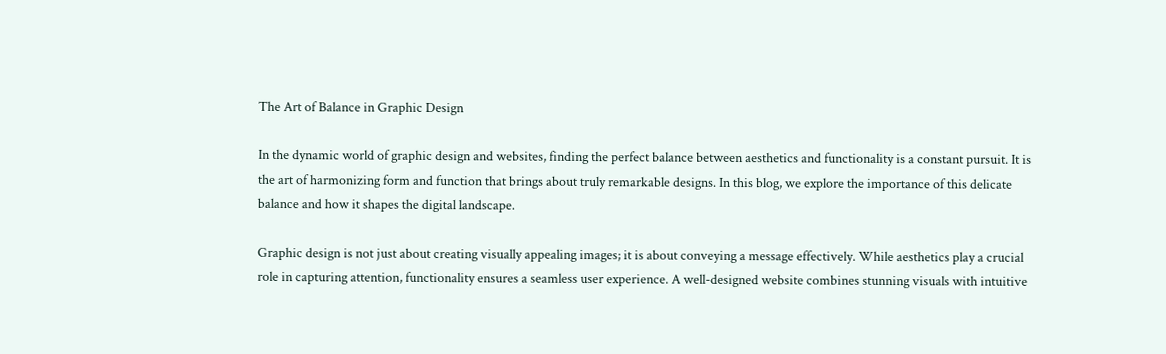The Art of Balance in Graphic Design

In the dynamic world of graphic design and websites, finding the perfect balance between aesthetics and functionality is a constant pursuit. It is the art of harmonizing form and function that brings about truly remarkable designs. In this blog, we explore the importance of this delicate balance and how it shapes the digital landscape.

Graphic design is not just about creating visually appealing images; it is about conveying a message effectively. While aesthetics play a crucial role in capturing attention, functionality ensures a seamless user experience. A well-designed website combines stunning visuals with intuitive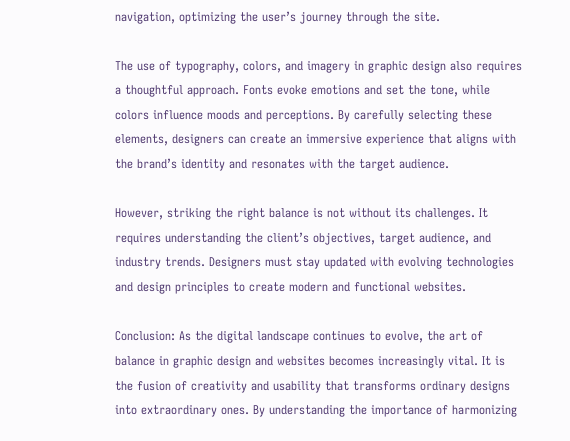navigation, optimizing the user’s journey through the site.

The use of typography, colors, and imagery in graphic design also requires a thoughtful approach. Fonts evoke emotions and set the tone, while colors influence moods and perceptions. By carefully selecting these elements, designers can create an immersive experience that aligns with the brand’s identity and resonates with the target audience.

However, striking the right balance is not without its challenges. It requires understanding the client’s objectives, target audience, and industry trends. Designers must stay updated with evolving technologies and design principles to create modern and functional websites.

Conclusion: As the digital landscape continues to evolve, the art of balance in graphic design and websites becomes increasingly vital. It is the fusion of creativity and usability that transforms ordinary designs into extraordinary ones. By understanding the importance of harmonizing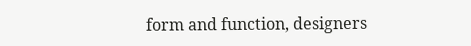form and function, designers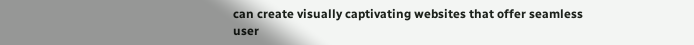can create visually captivating websites that offer seamless user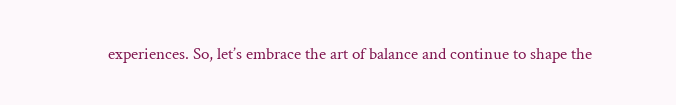experiences. So, let’s embrace the art of balance and continue to shape the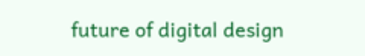future of digital design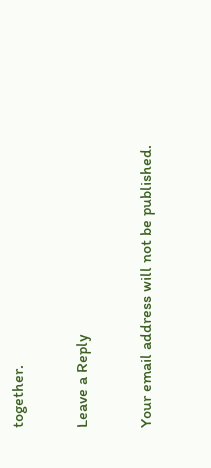together.

Leave a Reply

Your email address will not be published.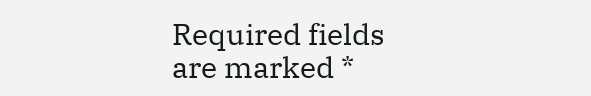Required fields are marked *